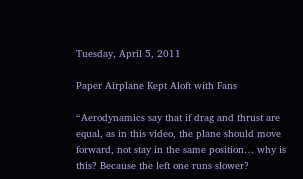Tuesday, April 5, 2011

Paper Airplane Kept Aloft with Fans

“Aerodynamics say that if drag and thrust are equal, as in this video, the plane should move forward, not stay in the same position… why is this? Because the left one runs slower?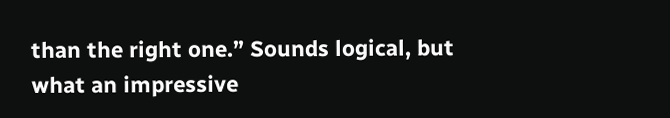than the right one.” Sounds logical, but what an impressive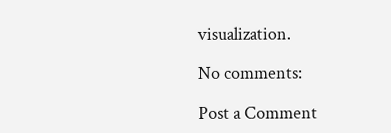visualization.

No comments:

Post a Comment